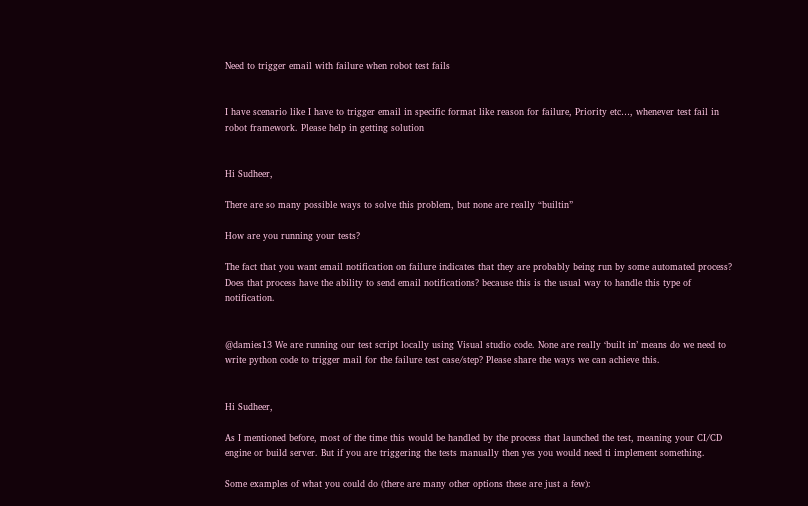Need to trigger email with failure when robot test fails


I have scenario like I have to trigger email in specific format like reason for failure, Priority etc…, whenever test fail in robot framework. Please help in getting solution


Hi Sudheer,

There are so many possible ways to solve this problem, but none are really “builtin”

How are you running your tests?

The fact that you want email notification on failure indicates that they are probably being run by some automated process?
Does that process have the ability to send email notifications? because this is the usual way to handle this type of notification.


@damies13 We are running our test script locally using Visual studio code. None are really ‘built in’ means do we need to write python code to trigger mail for the failure test case/step? Please share the ways we can achieve this.


Hi Sudheer,

As I mentioned before, most of the time this would be handled by the process that launched the test, meaning your CI/CD engine or build server. But if you are triggering the tests manually then yes you would need ti implement something.

Some examples of what you could do (there are many other options these are just a few):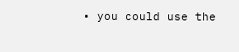• you could use the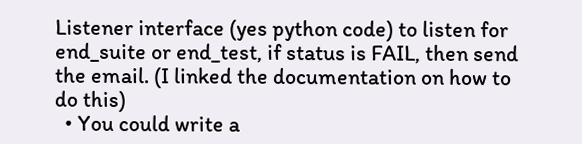Listener interface (yes python code) to listen for end_suite or end_test, if status is FAIL, then send the email. (I linked the documentation on how to do this)
  • You could write a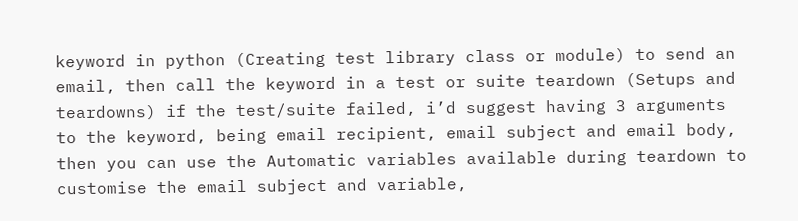keyword in python (Creating test library class or module) to send an email, then call the keyword in a test or suite teardown (Setups and teardowns) if the test/suite failed, i’d suggest having 3 arguments to the keyword, being email recipient, email subject and email body, then you can use the Automatic variables available during teardown to customise the email subject and variable,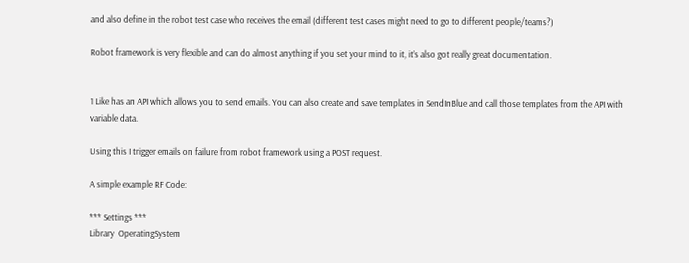and also define in the robot test case who receives the email (different test cases might need to go to different people/teams?)

Robot framework is very flexible and can do almost anything if you set your mind to it, it’s also got really great documentation.


1 Like has an API which allows you to send emails. You can also create and save templates in SendInBlue and call those templates from the API with variable data.

Using this I trigger emails on failure from robot framework using a POST request.

A simple example RF Code:

*** Settings ***
Library  OperatingSystem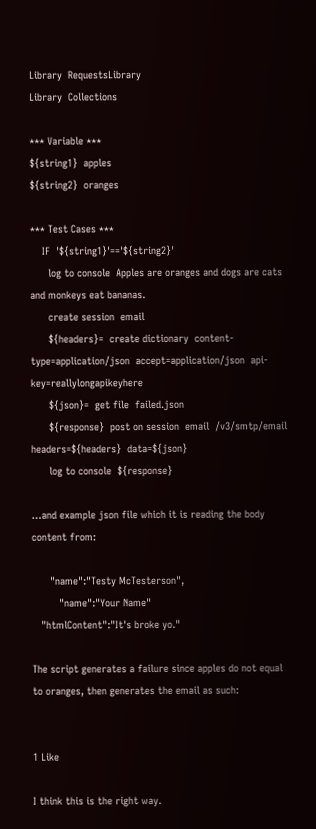Library  RequestsLibrary
Library  Collections

*** Variable ***
${string1}  apples
${string2}  oranges

*** Test Cases ***
    IF  '${string1}'=='${string2}'
      log to console  Apples are oranges and dogs are cats and monkeys eat bananas.
      create session  email
      ${headers}=  create dictionary  content-type=application/json  accept=application/json  api-key=reallylongapikeyhere
      ${json}=  get file  failed.json
      ${response}  post on session  email  /v3/smtp/email  headers=${headers}  data=${json}
      log to console  ${response}

…and example json file which it is reading the body content from:

      "name":"Testy McTesterson",
         "name":"Your Name"
   "htmlContent":"It's broke yo."

The script generates a failure since apples do not equal to oranges, then generates the email as such:


1 Like

I think this is the right way.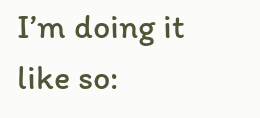I’m doing it like so: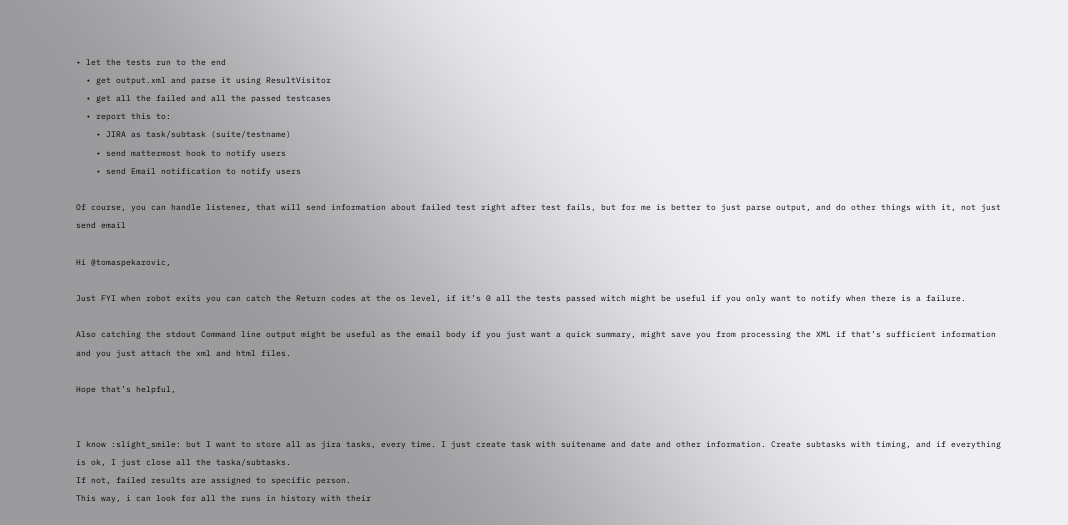• let the tests run to the end
  • get output.xml and parse it using ResultVisitor
  • get all the failed and all the passed testcases
  • report this to:
    • JIRA as task/subtask (suite/testname)
    • send mattermost hook to notify users
    • send Email notification to notify users

Of course, you can handle listener, that will send information about failed test right after test fails, but for me is better to just parse output, and do other things with it, not just send email

Hi @tomaspekarovic,

Just FYI when robot exits you can catch the Return codes at the os level, if it’s 0 all the tests passed witch might be useful if you only want to notify when there is a failure.

Also catching the stdout Command line output might be useful as the email body if you just want a quick summary, might save you from processing the XML if that’s sufficient information and you just attach the xml and html files.

Hope that’s helpful,


I know :slight_smile: but I want to store all as jira tasks, every time. I just create task with suitename and date and other information. Create subtasks with timing, and if everything is ok, I just close all the taska/subtasks.
If not, failed results are assigned to specific person.
This way, i can look for all the runs in history with their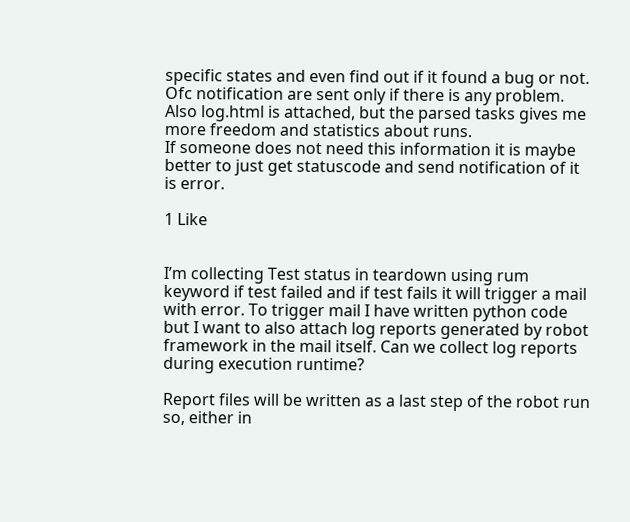specific states and even find out if it found a bug or not.
Ofc notification are sent only if there is any problem.
Also log.html is attached, but the parsed tasks gives me more freedom and statistics about runs.
If someone does not need this information it is maybe better to just get statuscode and send notification of it is error.

1 Like


I’m collecting Test status in teardown using rum keyword if test failed and if test fails it will trigger a mail with error. To trigger mail I have written python code but I want to also attach log reports generated by robot framework in the mail itself. Can we collect log reports during execution runtime?

Report files will be written as a last step of the robot run so, either in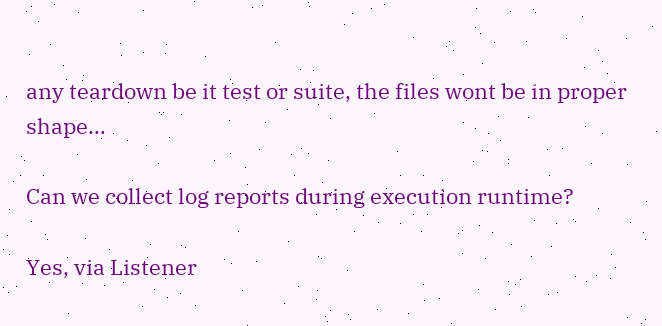any teardown be it test or suite, the files wont be in proper shape…

Can we collect log reports during execution runtime?

Yes, via Listener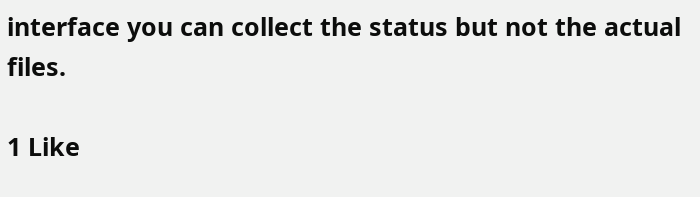interface you can collect the status but not the actual files.

1 Like